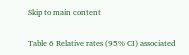Skip to main content

Table 6 Relative rates (95% CI) associated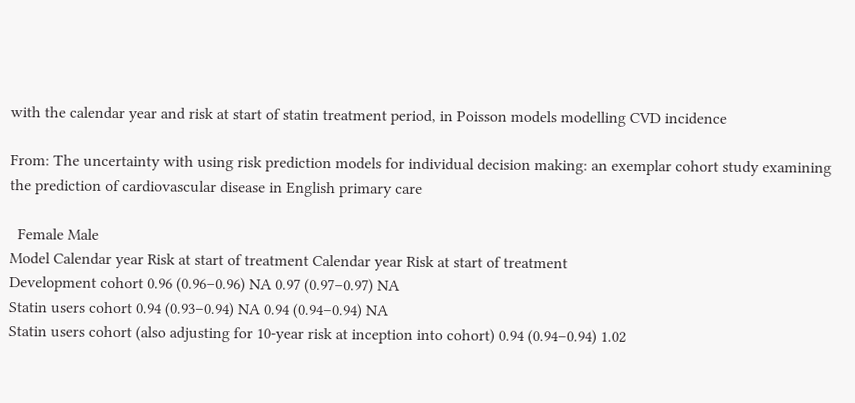with the calendar year and risk at start of statin treatment period, in Poisson models modelling CVD incidence

From: The uncertainty with using risk prediction models for individual decision making: an exemplar cohort study examining the prediction of cardiovascular disease in English primary care

  Female Male
Model Calendar year Risk at start of treatment Calendar year Risk at start of treatment
Development cohort 0.96 (0.96–0.96) NA 0.97 (0.97–0.97) NA
Statin users cohort 0.94 (0.93–0.94) NA 0.94 (0.94–0.94) NA
Statin users cohort (also adjusting for 10-year risk at inception into cohort) 0.94 (0.94–0.94) 1.02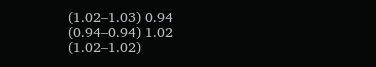(1.02–1.03) 0.94 (0.94–0.94) 1.02 (1.02–1.02)